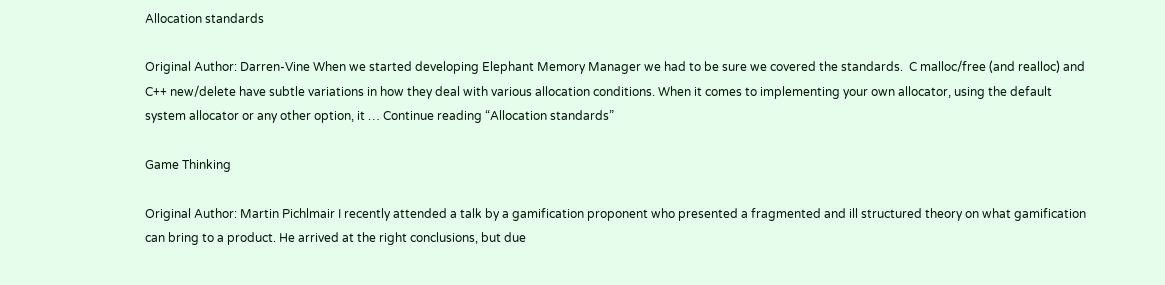Allocation standards

Original Author: Darren-Vine When we started developing Elephant Memory Manager we had to be sure we covered the standards.  C malloc/free (and realloc) and C++ new/delete have subtle variations in how they deal with various allocation conditions. When it comes to implementing your own allocator, using the default system allocator or any other option, it … Continue reading “Allocation standards”

Game Thinking

Original Author: Martin Pichlmair I recently attended a talk by a gamification proponent who presented a fragmented and ill structured theory on what gamification can bring to a product. He arrived at the right conclusions, but due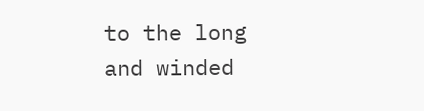to the long and winded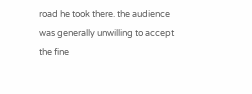road he took there. the audience was generally unwilling to accept the fine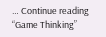… Continue reading “Game Thinking”